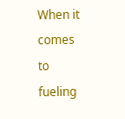When it comes to fueling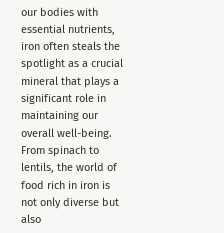our bodies with essential nutrients, iron often steals the spotlight as a crucial mineral that plays a significant role in maintaining our overall well-being. From spinach to lentils, the world of food rich in iron is not only diverse but also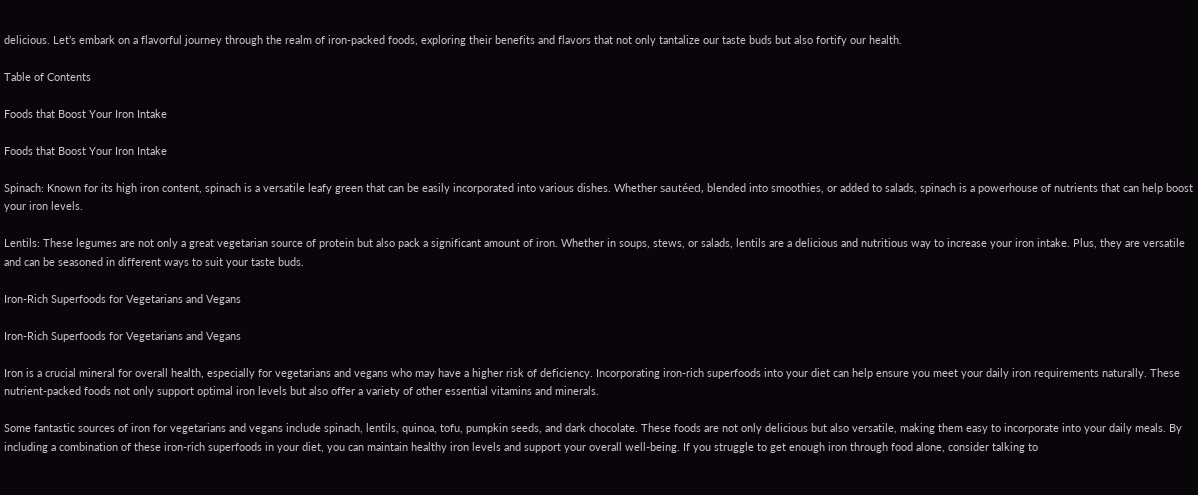delicious. Let’s embark on a flavorful journey through the realm of iron-packed foods, exploring their benefits and flavors that not only tantalize our taste buds but also fortify our health.

Table of Contents

Foods that Boost Your Iron Intake

Foods that Boost Your Iron Intake

Spinach: Known for its high iron content, spinach is a versatile leafy green that can be easily incorporated into various dishes. Whether sautéed, blended into smoothies, or added to salads, spinach is a powerhouse of nutrients that can help boost your iron levels.

Lentils: These legumes are not only a great vegetarian source of protein but also pack a significant amount of iron. Whether in soups, stews, or salads, lentils are a delicious and nutritious way to increase your iron intake. Plus, they are versatile and can be seasoned in different ways to suit your taste buds.

Iron-Rich Superfoods for Vegetarians and Vegans

Iron-Rich Superfoods for Vegetarians and Vegans

Iron is a crucial mineral for overall health, especially for vegetarians and vegans who may have a higher risk of deficiency. Incorporating iron-rich superfoods into your diet can help ensure you meet your daily iron requirements naturally. These nutrient-packed foods not only support optimal iron levels but also offer a variety of other essential vitamins and minerals.

Some fantastic sources of iron for vegetarians and vegans include spinach, lentils, quinoa, tofu, pumpkin seeds, and dark chocolate. These foods are not only delicious but also versatile, making them easy to incorporate into your daily meals. By including a combination of these iron-rich superfoods in your diet, you can maintain healthy iron levels and support your overall well-being. If you struggle to get enough iron through food alone, consider talking to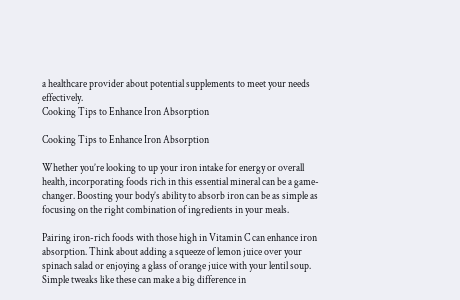a healthcare provider about potential supplements to meet your needs effectively.
Cooking Tips to Enhance Iron Absorption

Cooking Tips to Enhance Iron Absorption

Whether you’re looking to up your iron intake for energy or overall health, incorporating foods rich in this essential mineral can be a game-changer. Boosting your body’s ability to absorb iron can be as simple as focusing on the right combination of ingredients in your meals.

Pairing iron-rich foods with those high in Vitamin C can enhance iron absorption. Think about adding a squeeze of lemon juice over your spinach salad or enjoying a glass of orange juice with your lentil soup. Simple tweaks like these can make a big difference in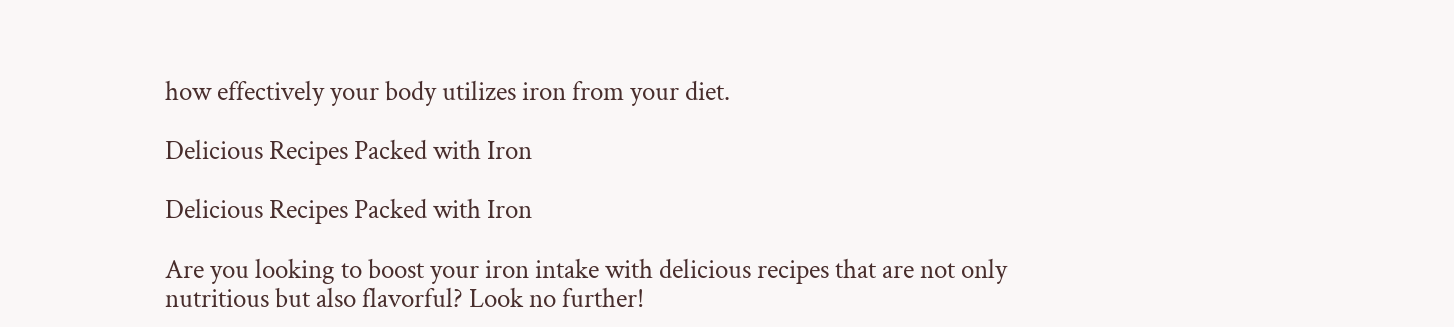how effectively your body utilizes iron from your diet.

Delicious Recipes Packed with Iron

Delicious Recipes Packed with Iron

Are you looking to boost your iron intake with delicious recipes that are not only nutritious but also flavorful? Look no further!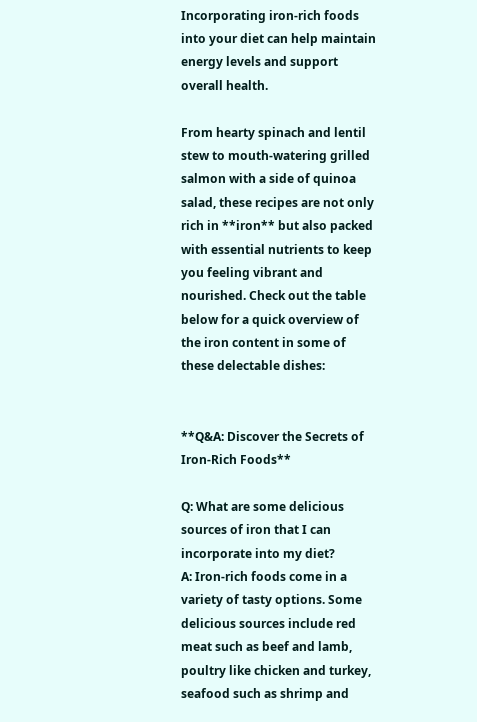Incorporating iron-rich foods into your diet can help maintain energy levels and support overall health.

From hearty spinach and lentil stew to mouth-watering grilled salmon with a side of quinoa salad, these recipes are not only rich in **iron** but also packed with essential nutrients to keep you feeling vibrant and nourished. Check out the table below for a quick overview of the iron content in some of these delectable dishes:


**Q&A: Discover the Secrets of Iron-Rich Foods**

Q: What are some delicious sources of iron that I can incorporate into my diet?
A: Iron-rich foods come in a variety of tasty options. Some delicious sources include red meat such as beef and lamb, poultry like chicken and turkey, seafood such as shrimp and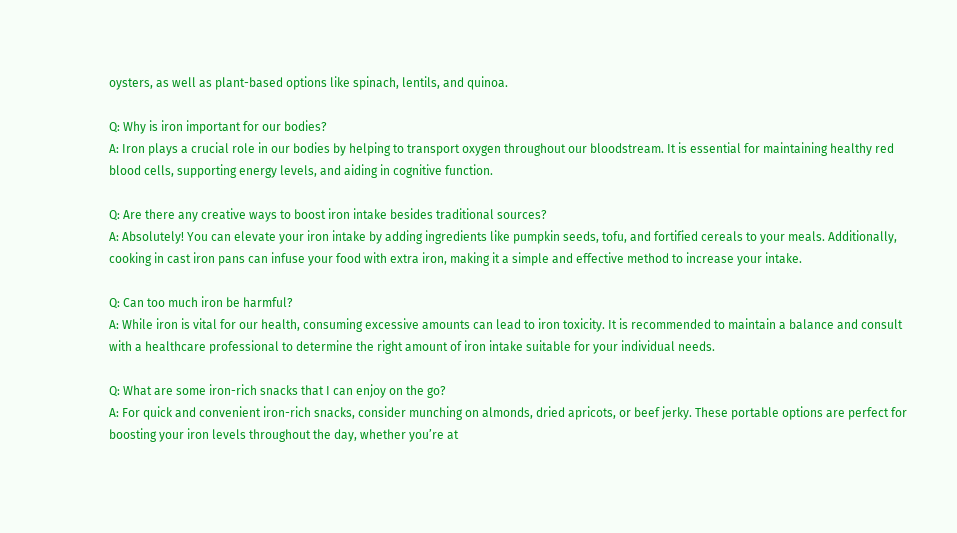oysters, as well as plant-based options like spinach, lentils, and quinoa.

Q: Why is iron important for our bodies?
A: Iron plays a crucial role in our bodies by helping to transport oxygen throughout our bloodstream. It is essential for maintaining healthy red blood cells, supporting energy levels, and aiding in cognitive function.

Q: Are there any creative ways to boost iron intake besides traditional sources?
A: Absolutely! You can elevate your iron intake by adding ingredients like pumpkin seeds, tofu, and fortified cereals to your meals. Additionally, cooking in cast iron pans can infuse your food with extra iron, making it a simple and effective method to increase your intake.

Q: Can too much iron be harmful?
A: While iron is vital for our health, consuming excessive amounts can lead to iron toxicity. It is recommended to maintain a balance and consult with a healthcare professional to determine the right amount of iron intake suitable for your individual needs.

Q: What are some iron-rich snacks that I can enjoy on the go?
A: For quick and convenient iron-rich snacks, consider munching on almonds, dried apricots, or beef jerky. These portable options are perfect for boosting your iron levels throughout the day, whether you’re at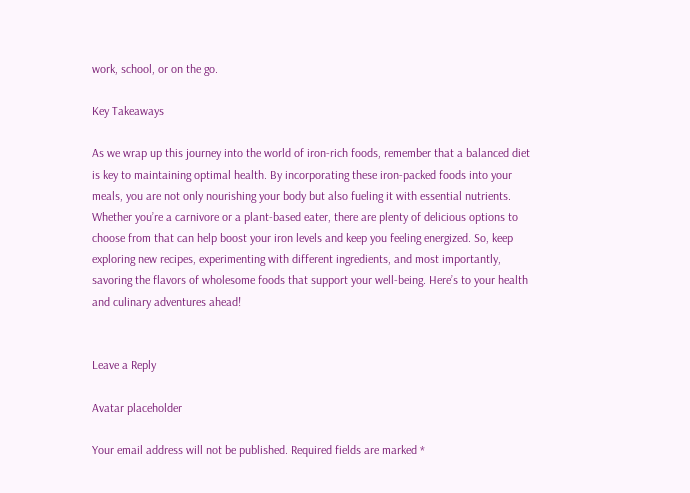work, school, or on the go.

Key Takeaways

As we wrap up this journey into the world of iron-rich foods, remember that a balanced diet is key to maintaining optimal health. By incorporating these iron-packed foods into your meals, you are not only nourishing your body but also fueling it with essential nutrients. Whether you’re a carnivore or a plant-based eater, there are plenty of delicious options to choose from that can help boost your iron levels and keep you feeling energized. So, keep exploring new recipes, experimenting with different ingredients, and most importantly, savoring the flavors of wholesome foods that support your well-being. Here’s to your health and culinary adventures ahead!


Leave a Reply

Avatar placeholder

Your email address will not be published. Required fields are marked *